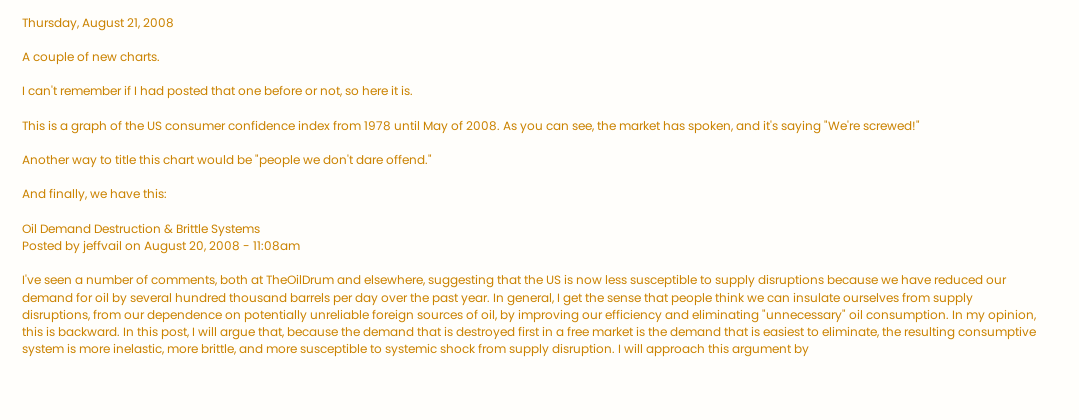Thursday, August 21, 2008

A couple of new charts.

I can't remember if I had posted that one before or not, so here it is.

This is a graph of the US consumer confidence index from 1978 until May of 2008. As you can see, the market has spoken, and it's saying "We're screwed!"

Another way to title this chart would be "people we don't dare offend."

And finally, we have this:

Oil Demand Destruction & Brittle Systems
Posted by jeffvail on August 20, 2008 - 11:08am

I've seen a number of comments, both at TheOilDrum and elsewhere, suggesting that the US is now less susceptible to supply disruptions because we have reduced our demand for oil by several hundred thousand barrels per day over the past year. In general, I get the sense that people think we can insulate ourselves from supply disruptions, from our dependence on potentially unreliable foreign sources of oil, by improving our efficiency and eliminating "unnecessary" oil consumption. In my opinion, this is backward. In this post, I will argue that, because the demand that is destroyed first in a free market is the demand that is easiest to eliminate, the resulting consumptive system is more inelastic, more brittle, and more susceptible to systemic shock from supply disruption. I will approach this argument by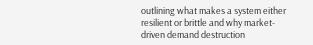outlining what makes a system either resilient or brittle and why market-driven demand destruction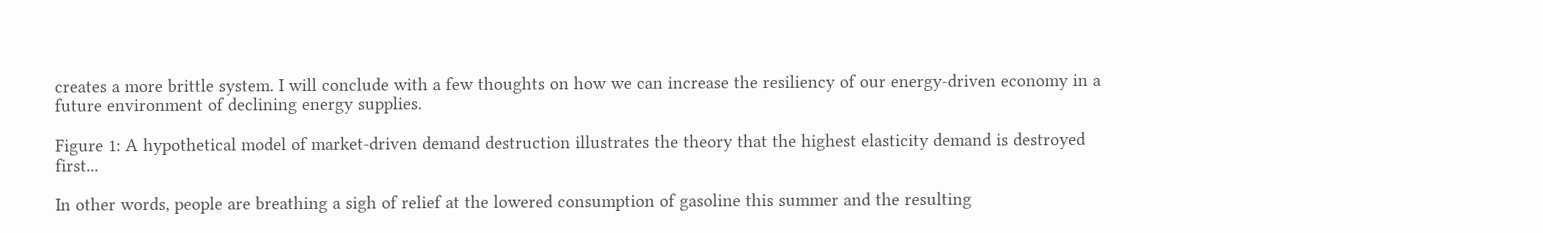creates a more brittle system. I will conclude with a few thoughts on how we can increase the resiliency of our energy-driven economy in a future environment of declining energy supplies.

Figure 1: A hypothetical model of market-driven demand destruction illustrates the theory that the highest elasticity demand is destroyed first...

In other words, people are breathing a sigh of relief at the lowered consumption of gasoline this summer and the resulting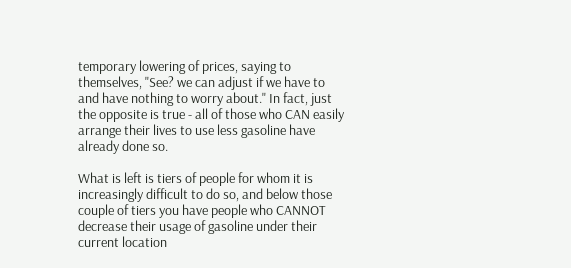temporary lowering of prices, saying to themselves, "See? we can adjust if we have to and have nothing to worry about." In fact, just the opposite is true - all of those who CAN easily arrange their lives to use less gasoline have already done so.

What is left is tiers of people for whom it is increasingly difficult to do so, and below those couple of tiers you have people who CANNOT decrease their usage of gasoline under their current location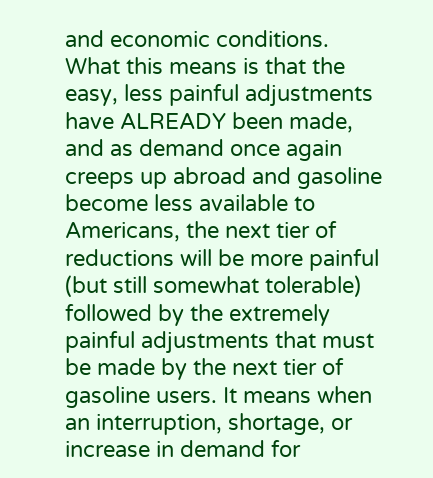and economic conditions. What this means is that the easy, less painful adjustments have ALREADY been made, and as demand once again creeps up abroad and gasoline become less available to Americans, the next tier of reductions will be more painful (but still somewhat tolerable) followed by the extremely painful adjustments that must be made by the next tier of gasoline users. It means when an interruption, shortage, or increase in demand for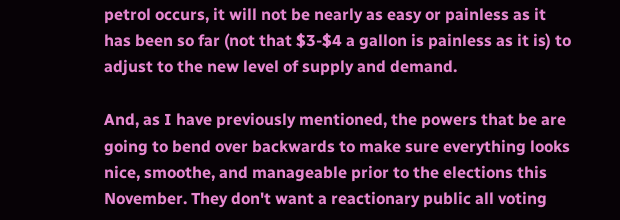petrol occurs, it will not be nearly as easy or painless as it has been so far (not that $3-$4 a gallon is painless as it is) to adjust to the new level of supply and demand.

And, as I have previously mentioned, the powers that be are going to bend over backwards to make sure everything looks nice, smoothe, and manageable prior to the elections this November. They don't want a reactionary public all voting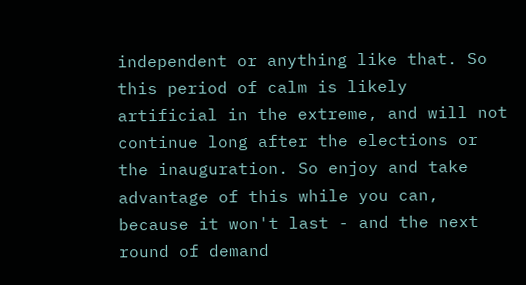independent or anything like that. So this period of calm is likely artificial in the extreme, and will not continue long after the elections or the inauguration. So enjoy and take advantage of this while you can, because it won't last - and the next round of demand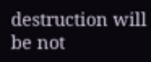destruction will be not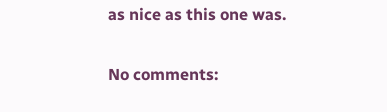as nice as this one was.

No comments: